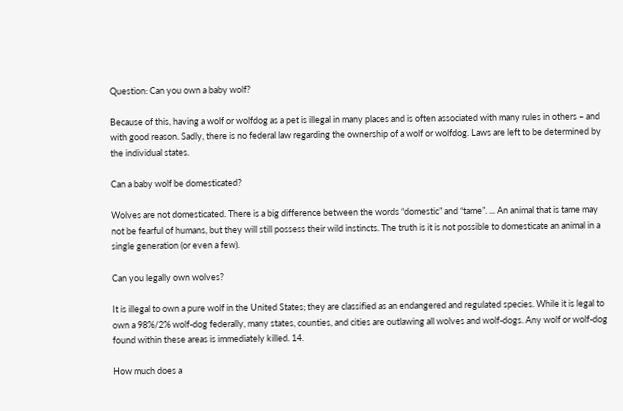Question: Can you own a baby wolf?

Because of this, having a wolf or wolfdog as a pet is illegal in many places and is often associated with many rules in others – and with good reason. Sadly, there is no federal law regarding the ownership of a wolf or wolfdog. Laws are left to be determined by the individual states.

Can a baby wolf be domesticated?

Wolves are not domesticated. There is a big difference between the words “domestic” and “tame”. ... An animal that is tame may not be fearful of humans, but they will still possess their wild instincts. The truth is it is not possible to domesticate an animal in a single generation (or even a few).

Can you legally own wolves?

It is illegal to own a pure wolf in the United States; they are classified as an endangered and regulated species. While it is legal to own a 98%/2% wolf-dog federally, many states, counties, and cities are outlawing all wolves and wolf-dogs. Any wolf or wolf-dog found within these areas is immediately killed. 14.

How much does a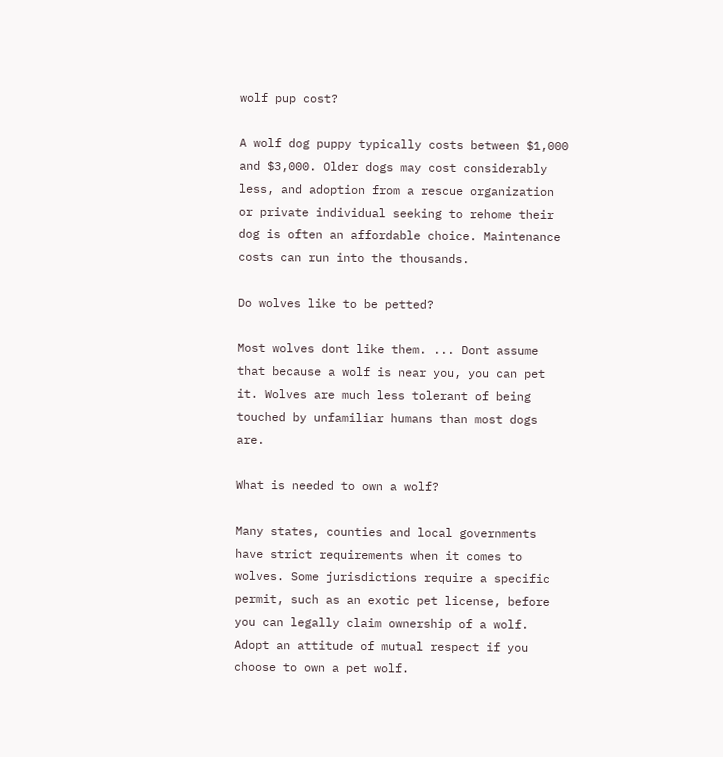wolf pup cost?

A wolf dog puppy typically costs between $1,000 and $3,000. Older dogs may cost considerably less, and adoption from a rescue organization or private individual seeking to rehome their dog is often an affordable choice. Maintenance costs can run into the thousands.

Do wolves like to be petted?

Most wolves dont like them. ... Dont assume that because a wolf is near you, you can pet it. Wolves are much less tolerant of being touched by unfamiliar humans than most dogs are.

What is needed to own a wolf?

Many states, counties and local governments have strict requirements when it comes to wolves. Some jurisdictions require a specific permit, such as an exotic pet license, before you can legally claim ownership of a wolf. Adopt an attitude of mutual respect if you choose to own a pet wolf.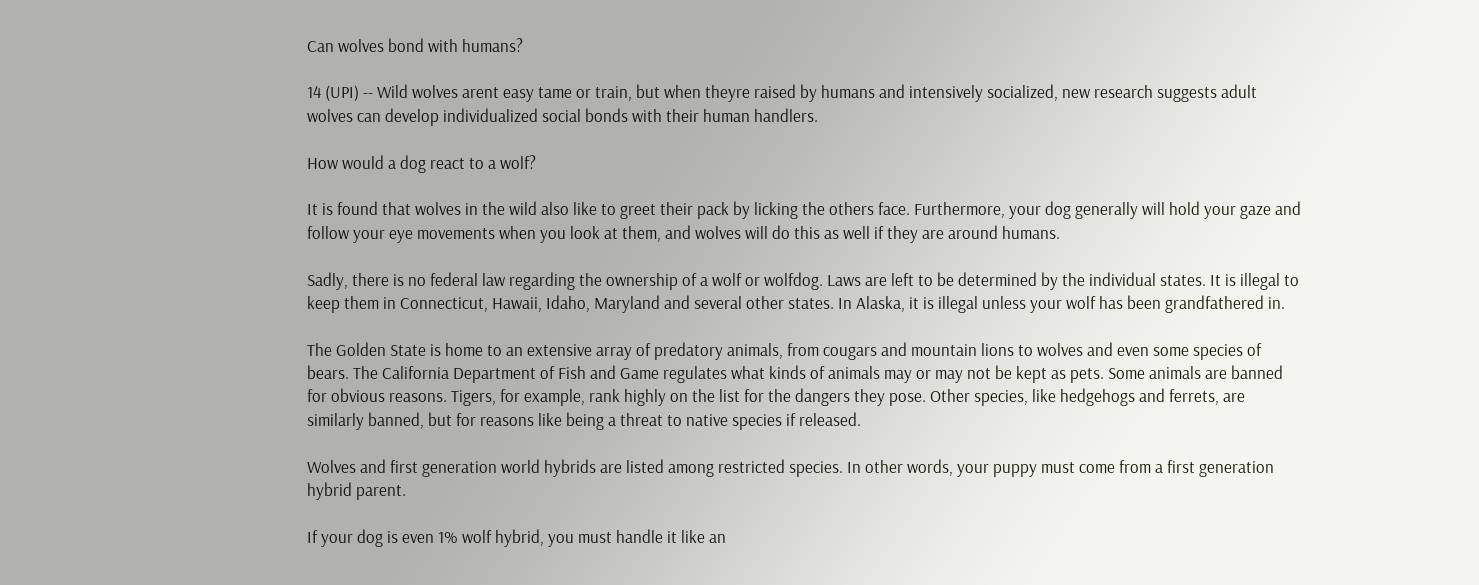Can wolves bond with humans?

14 (UPI) -- Wild wolves arent easy tame or train, but when theyre raised by humans and intensively socialized, new research suggests adult wolves can develop individualized social bonds with their human handlers.

How would a dog react to a wolf?

It is found that wolves in the wild also like to greet their pack by licking the others face. Furthermore, your dog generally will hold your gaze and follow your eye movements when you look at them, and wolves will do this as well if they are around humans.

Sadly, there is no federal law regarding the ownership of a wolf or wolfdog. Laws are left to be determined by the individual states. It is illegal to keep them in Connecticut, Hawaii, Idaho, Maryland and several other states. In Alaska, it is illegal unless your wolf has been grandfathered in.

The Golden State is home to an extensive array of predatory animals, from cougars and mountain lions to wolves and even some species of bears. The California Department of Fish and Game regulates what kinds of animals may or may not be kept as pets. Some animals are banned for obvious reasons. Tigers, for example, rank highly on the list for the dangers they pose. Other species, like hedgehogs and ferrets, are similarly banned, but for reasons like being a threat to native species if released.

Wolves and first generation world hybrids are listed among restricted species. In other words, your puppy must come from a first generation hybrid parent.

If your dog is even 1% wolf hybrid, you must handle it like an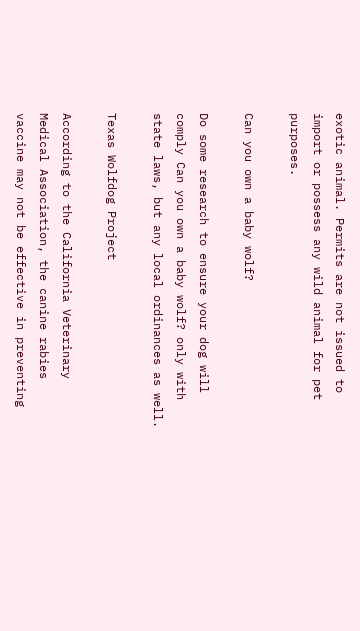exotic animal. Permits are not issued to import or possess any wild animal for pet purposes.

Can you own a baby wolf?

Do some research to ensure your dog will comply Can you own a baby wolf? only with state laws, but any local ordinances as well.

Texas Wolfdog Project

According to the California Veterinary Medical Association, the canine rabies vaccine may not be effective in preventing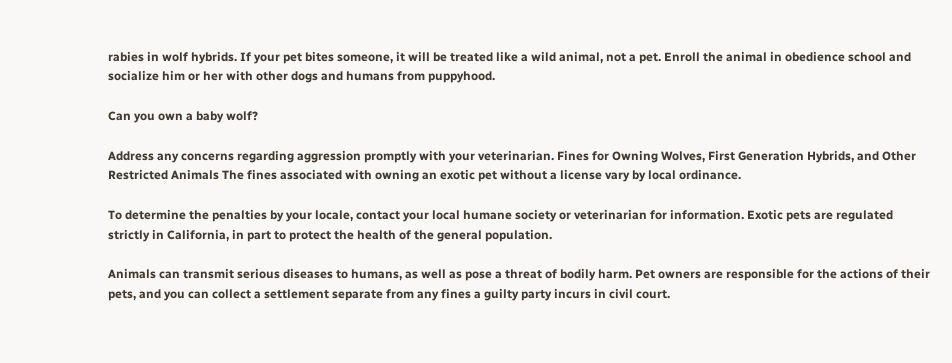rabies in wolf hybrids. If your pet bites someone, it will be treated like a wild animal, not a pet. Enroll the animal in obedience school and socialize him or her with other dogs and humans from puppyhood.

Can you own a baby wolf?

Address any concerns regarding aggression promptly with your veterinarian. Fines for Owning Wolves, First Generation Hybrids, and Other Restricted Animals The fines associated with owning an exotic pet without a license vary by local ordinance.

To determine the penalties by your locale, contact your local humane society or veterinarian for information. Exotic pets are regulated strictly in California, in part to protect the health of the general population.

Animals can transmit serious diseases to humans, as well as pose a threat of bodily harm. Pet owners are responsible for the actions of their pets, and you can collect a settlement separate from any fines a guilty party incurs in civil court.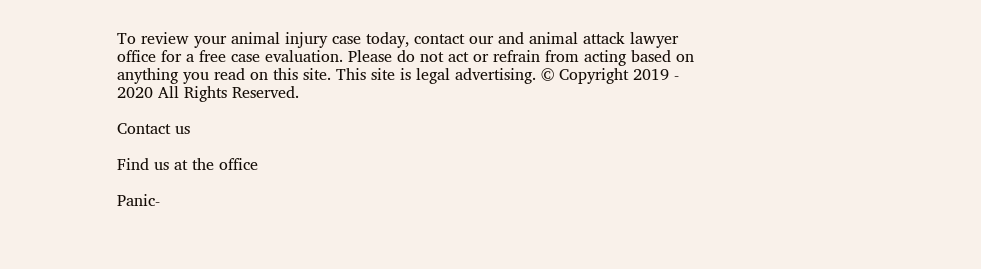To review your animal injury case today, contact our and animal attack lawyer office for a free case evaluation. Please do not act or refrain from acting based on anything you read on this site. This site is legal advertising. © Copyright 2019 - 2020 All Rights Reserved.

Contact us

Find us at the office

Panic-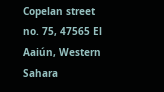Copelan street no. 75, 47565 El Aaiún, Western Sahara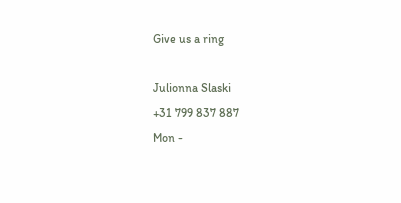Give us a ring

Julionna Slaski
+31 799 837 887
Mon -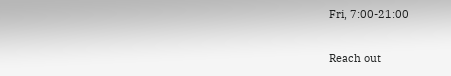Fri, 7:00-21:00

Reach out